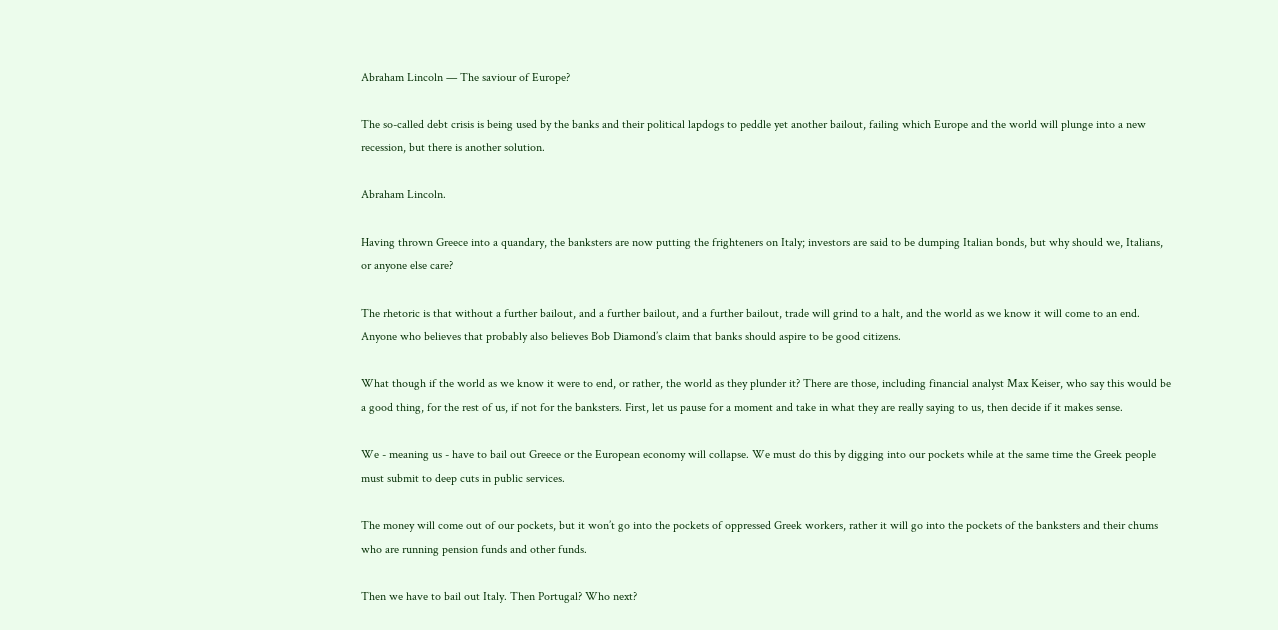Abraham Lincoln — The saviour of Europe?

The so-called debt crisis is being used by the banks and their political lapdogs to peddle yet another bailout, failing which Europe and the world will plunge into a new recession, but there is another solution.

Abraham Lincoln.

Having thrown Greece into a quandary, the banksters are now putting the frighteners on Italy; investors are said to be dumping Italian bonds, but why should we, Italians, or anyone else care?

The rhetoric is that without a further bailout, and a further bailout, and a further bailout, trade will grind to a halt, and the world as we know it will come to an end. Anyone who believes that probably also believes Bob Diamond’s claim that banks should aspire to be good citizens.

What though if the world as we know it were to end, or rather, the world as they plunder it? There are those, including financial analyst Max Keiser, who say this would be a good thing, for the rest of us, if not for the banksters. First, let us pause for a moment and take in what they are really saying to us, then decide if it makes sense.

We - meaning us - have to bail out Greece or the European economy will collapse. We must do this by digging into our pockets while at the same time the Greek people must submit to deep cuts in public services.

The money will come out of our pockets, but it won’t go into the pockets of oppressed Greek workers, rather it will go into the pockets of the banksters and their chums who are running pension funds and other funds.

Then we have to bail out Italy. Then Portugal? Who next?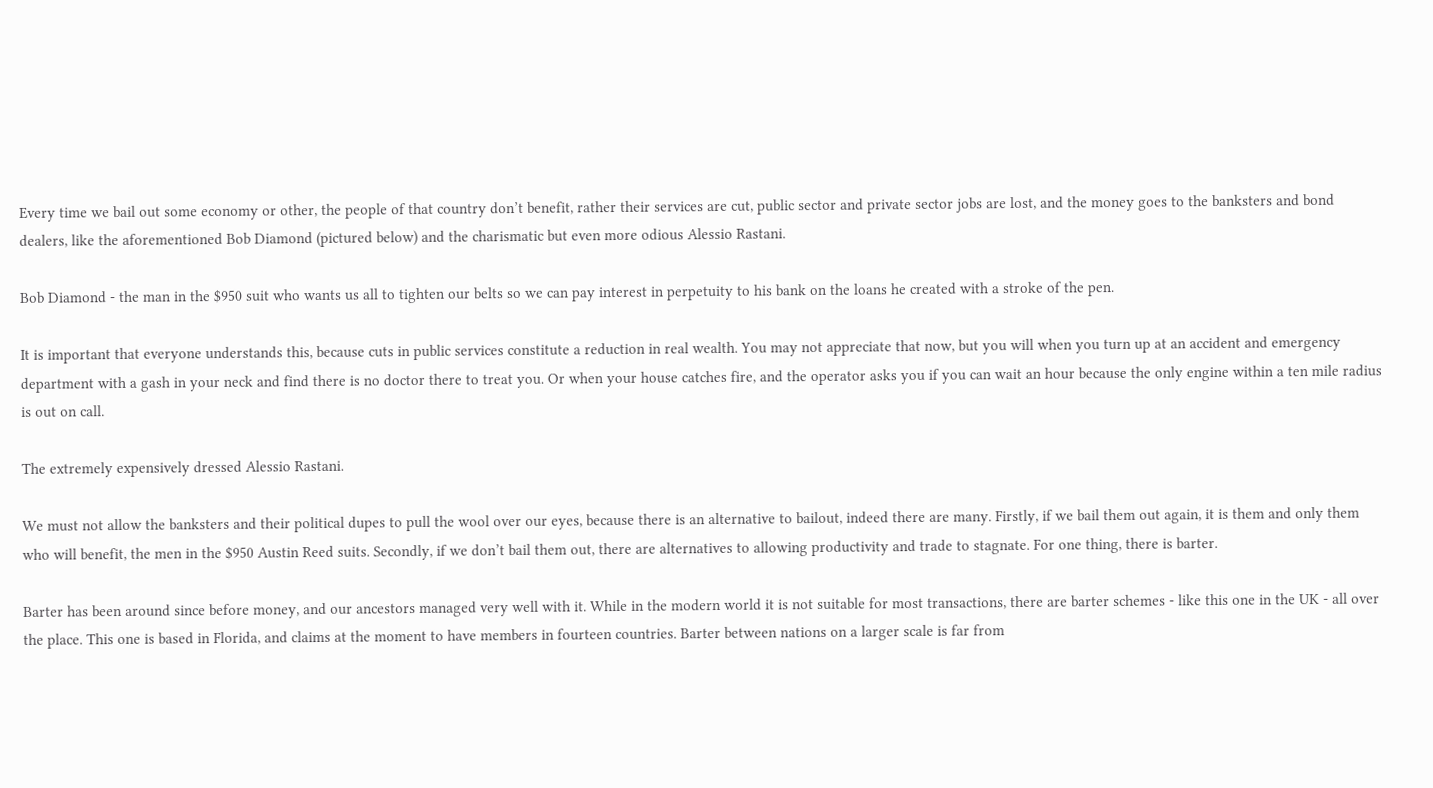Every time we bail out some economy or other, the people of that country don’t benefit, rather their services are cut, public sector and private sector jobs are lost, and the money goes to the banksters and bond dealers, like the aforementioned Bob Diamond (pictured below) and the charismatic but even more odious Alessio Rastani.

Bob Diamond - the man in the $950 suit who wants us all to tighten our belts so we can pay interest in perpetuity to his bank on the loans he created with a stroke of the pen.

It is important that everyone understands this, because cuts in public services constitute a reduction in real wealth. You may not appreciate that now, but you will when you turn up at an accident and emergency department with a gash in your neck and find there is no doctor there to treat you. Or when your house catches fire, and the operator asks you if you can wait an hour because the only engine within a ten mile radius is out on call.

The extremely expensively dressed Alessio Rastani.

We must not allow the banksters and their political dupes to pull the wool over our eyes, because there is an alternative to bailout, indeed there are many. Firstly, if we bail them out again, it is them and only them who will benefit, the men in the $950 Austin Reed suits. Secondly, if we don’t bail them out, there are alternatives to allowing productivity and trade to stagnate. For one thing, there is barter.

Barter has been around since before money, and our ancestors managed very well with it. While in the modern world it is not suitable for most transactions, there are barter schemes - like this one in the UK - all over the place. This one is based in Florida, and claims at the moment to have members in fourteen countries. Barter between nations on a larger scale is far from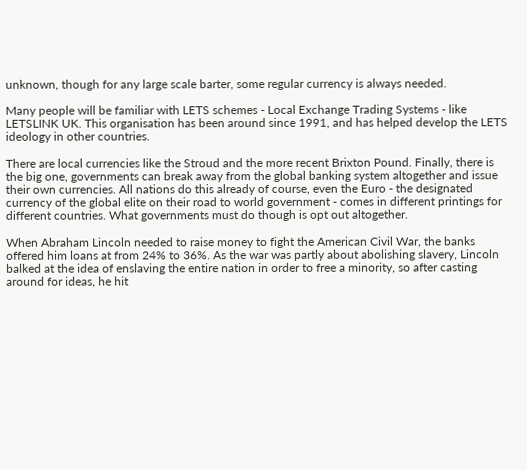unknown, though for any large scale barter, some regular currency is always needed.

Many people will be familiar with LETS schemes - Local Exchange Trading Systems - like LETSLINK UK. This organisation has been around since 1991, and has helped develop the LETS ideology in other countries.

There are local currencies like the Stroud and the more recent Brixton Pound. Finally, there is the big one, governments can break away from the global banking system altogether and issue their own currencies. All nations do this already of course, even the Euro - the designated currency of the global elite on their road to world government - comes in different printings for different countries. What governments must do though is opt out altogether.

When Abraham Lincoln needed to raise money to fight the American Civil War, the banks offered him loans at from 24% to 36%. As the war was partly about abolishing slavery, Lincoln balked at the idea of enslaving the entire nation in order to free a minority, so after casting around for ideas, he hit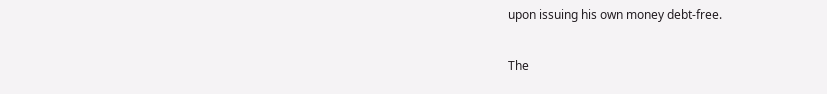upon issuing his own money debt-free.

The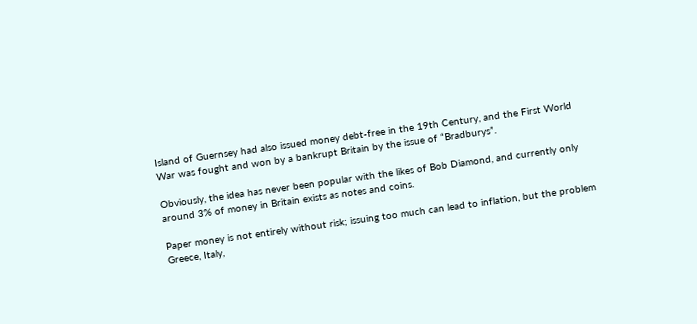Island of Guernsey had also issued money debt-free in the 19th Century, and the First World War was fought and won by a bankrupt Britain by the issue of “Bradburys”.

Obviously, the idea has never been popular with the likes of Bob Diamond, and currently only around 3% of money in Britain exists as notes and coins.

Paper money is not entirely without risk; issuing too much can lead to inflation, but the problem Greece, Italy,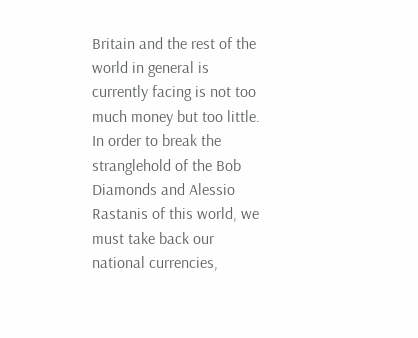Britain and the rest of the world in general is currently facing is not too much money but too little. In order to break the stranglehold of the Bob Diamonds and Alessio Rastanis of this world, we must take back our national currencies,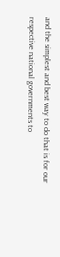and the simplest and best way to do that is for our respective national governments to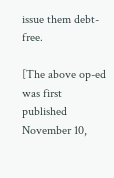issue them debt-free.

[The above op-ed was first published November 10,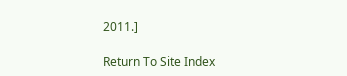2011.]

Return To Site Index